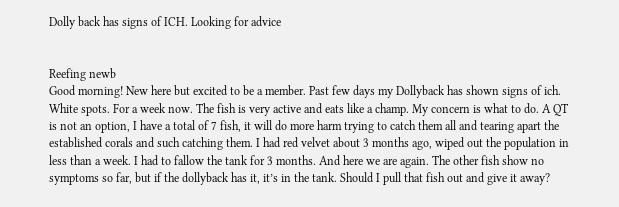Dolly back has signs of ICH. Looking for advice


Reefing newb
Good morning! New here but excited to be a member. Past few days my Dollyback has shown signs of ich. White spots. For a week now. The fish is very active and eats like a champ. My concern is what to do. A QT is not an option, I have a total of 7 fish, it will do more harm trying to catch them all and tearing apart the established corals and such catching them. I had red velvet about 3 months ago, wiped out the population in less than a week. I had to fallow the tank for 3 months. And here we are again. The other fish show no symptoms so far, but if the dollyback has it, it’s in the tank. Should I pull that fish out and give it away?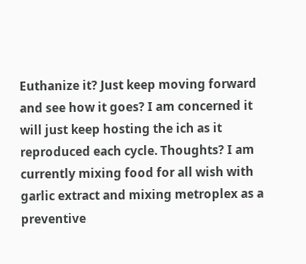Euthanize it? Just keep moving forward and see how it goes? I am concerned it will just keep hosting the ich as it reproduced each cycle. Thoughts? I am currently mixing food for all wish with garlic extract and mixing metroplex as a preventive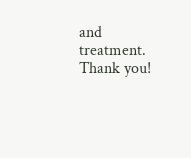and treatment. Thank you!